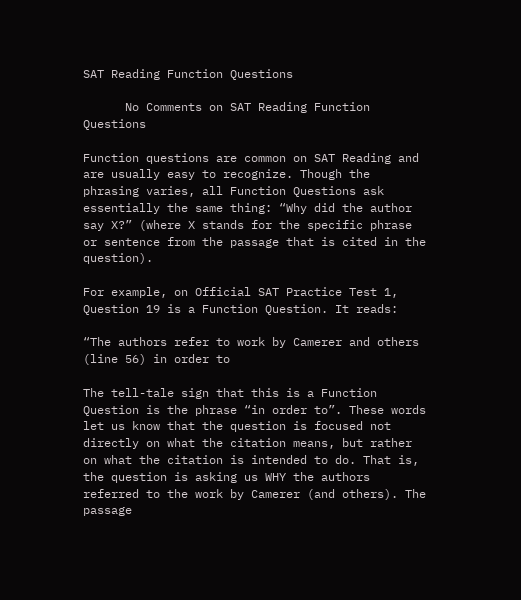SAT Reading Function Questions

      No Comments on SAT Reading Function Questions

Function questions are common on SAT Reading and are usually easy to recognize. Though the phrasing varies, all Function Questions ask essentially the same thing: “Why did the author say X?” (where X stands for the specific phrase or sentence from the passage that is cited in the question).

For example, on Official SAT Practice Test 1, Question 19 is a Function Question. It reads:

“The authors refer to work by Camerer and others
(line 56) in order to

The tell-tale sign that this is a Function Question is the phrase “in order to”. These words let us know that the question is focused not directly on what the citation means, but rather on what the citation is intended to do. That is, the question is asking us WHY the authors referred to the work by Camerer (and others). The passage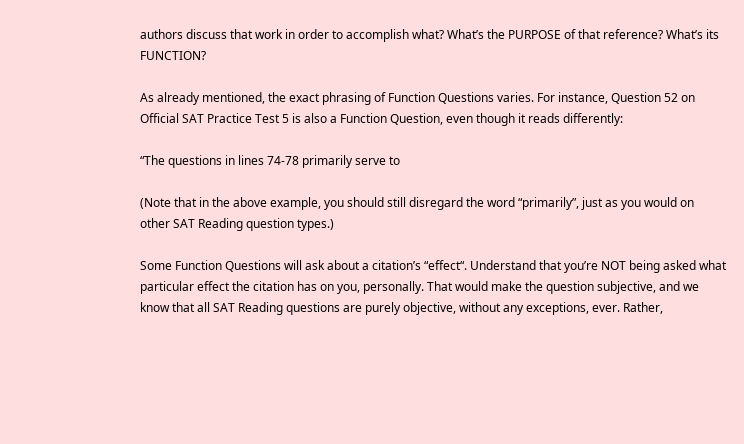authors discuss that work in order to accomplish what? What’s the PURPOSE of that reference? What’s its FUNCTION?

As already mentioned, the exact phrasing of Function Questions varies. For instance, Question 52 on Official SAT Practice Test 5 is also a Function Question, even though it reads differently:

“The questions in lines 74-78 primarily serve to

(Note that in the above example, you should still disregard the word “primarily”, just as you would on other SAT Reading question types.)

Some Function Questions will ask about a citation’s “effect“. Understand that you’re NOT being asked what particular effect the citation has on you, personally. That would make the question subjective, and we know that all SAT Reading questions are purely objective, without any exceptions, ever. Rather,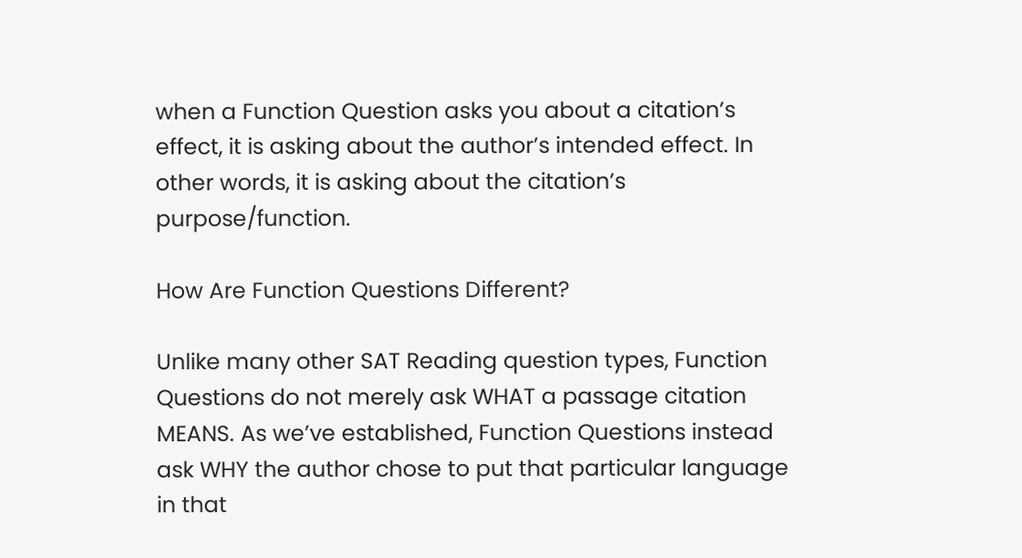when a Function Question asks you about a citation’s effect, it is asking about the author’s intended effect. In other words, it is asking about the citation’s purpose/function.

How Are Function Questions Different?

Unlike many other SAT Reading question types, Function Questions do not merely ask WHAT a passage citation MEANS. As we’ve established, Function Questions instead ask WHY the author chose to put that particular language in that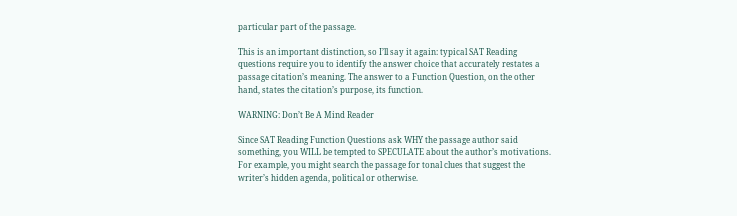particular part of the passage.

This is an important distinction, so I’ll say it again: typical SAT Reading questions require you to identify the answer choice that accurately restates a passage citation’s meaning. The answer to a Function Question, on the other hand, states the citation’s purpose, its function.

WARNING: Don’t Be A Mind Reader

Since SAT Reading Function Questions ask WHY the passage author said something, you WILL be tempted to SPECULATE about the author’s motivations. For example, you might search the passage for tonal clues that suggest the writer’s hidden agenda, political or otherwise.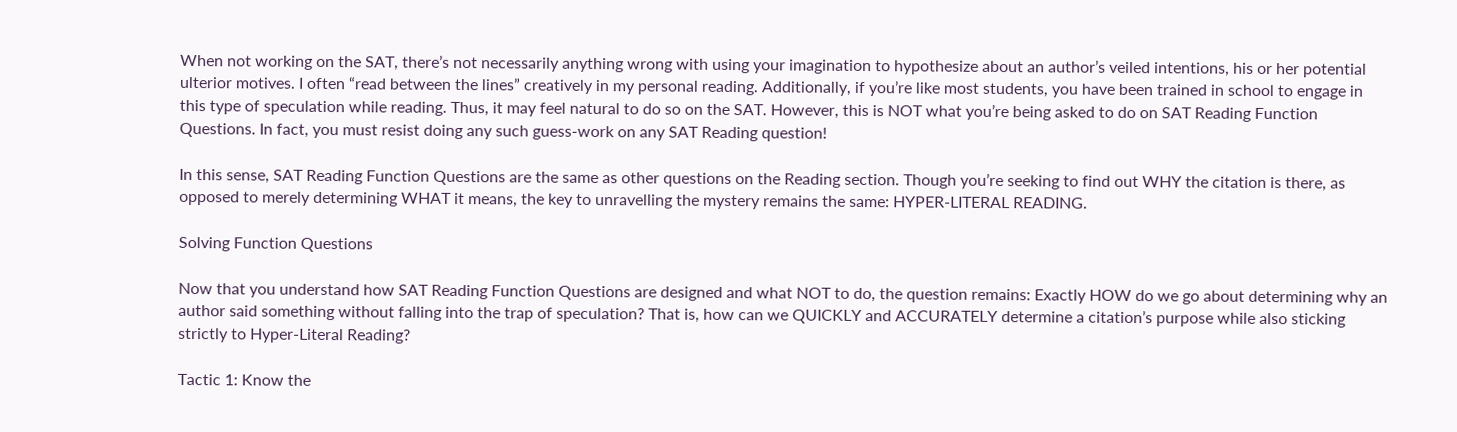When not working on the SAT, there’s not necessarily anything wrong with using your imagination to hypothesize about an author’s veiled intentions, his or her potential ulterior motives. I often “read between the lines” creatively in my personal reading. Additionally, if you’re like most students, you have been trained in school to engage in this type of speculation while reading. Thus, it may feel natural to do so on the SAT. However, this is NOT what you’re being asked to do on SAT Reading Function Questions. In fact, you must resist doing any such guess-work on any SAT Reading question!

In this sense, SAT Reading Function Questions are the same as other questions on the Reading section. Though you’re seeking to find out WHY the citation is there, as opposed to merely determining WHAT it means, the key to unravelling the mystery remains the same: HYPER-LITERAL READING.

Solving Function Questions

Now that you understand how SAT Reading Function Questions are designed and what NOT to do, the question remains: Exactly HOW do we go about determining why an author said something without falling into the trap of speculation? That is, how can we QUICKLY and ACCURATELY determine a citation’s purpose while also sticking strictly to Hyper-Literal Reading?

Tactic 1: Know the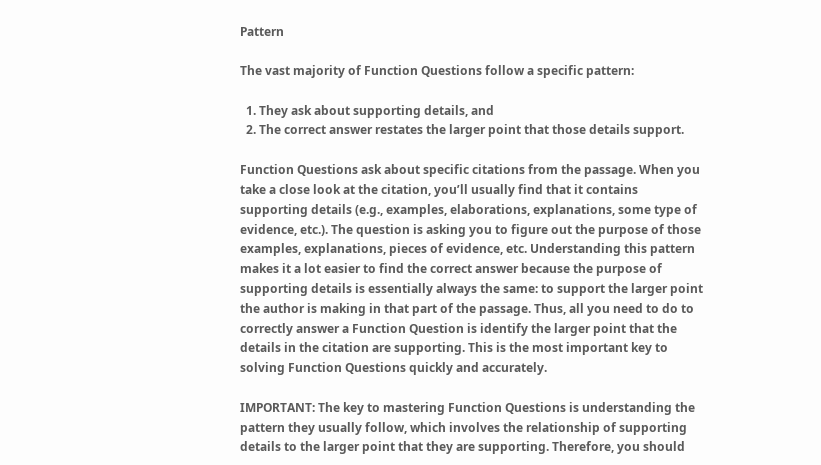Pattern

The vast majority of Function Questions follow a specific pattern:

  1. They ask about supporting details, and
  2. The correct answer restates the larger point that those details support.

Function Questions ask about specific citations from the passage. When you take a close look at the citation, you’ll usually find that it contains supporting details (e.g., examples, elaborations, explanations, some type of evidence, etc.). The question is asking you to figure out the purpose of those examples, explanations, pieces of evidence, etc. Understanding this pattern makes it a lot easier to find the correct answer because the purpose of supporting details is essentially always the same: to support the larger point the author is making in that part of the passage. Thus, all you need to do to correctly answer a Function Question is identify the larger point that the details in the citation are supporting. This is the most important key to solving Function Questions quickly and accurately.

IMPORTANT: The key to mastering Function Questions is understanding the pattern they usually follow, which involves the relationship of supporting details to the larger point that they are supporting. Therefore, you should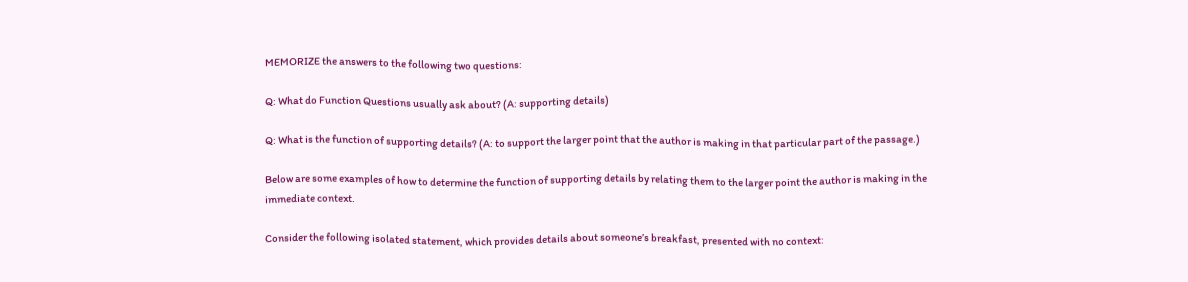MEMORIZE the answers to the following two questions:

Q: What do Function Questions usually ask about? (A: supporting details)

Q: What is the function of supporting details? (A: to support the larger point that the author is making in that particular part of the passage.)

Below are some examples of how to determine the function of supporting details by relating them to the larger point the author is making in the immediate context.

Consider the following isolated statement, which provides details about someone’s breakfast, presented with no context: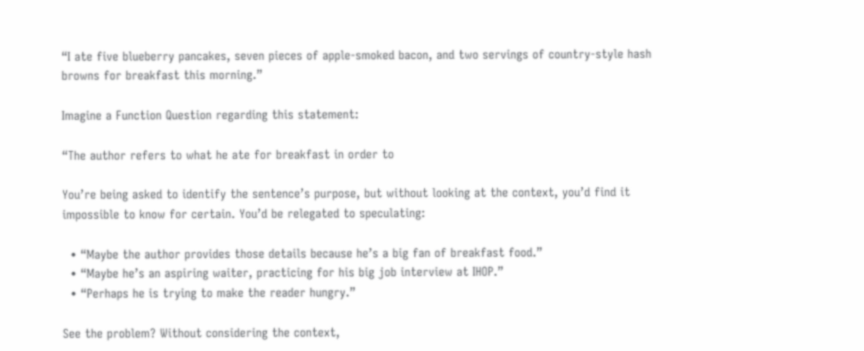“I ate five blueberry pancakes, seven pieces of apple-smoked bacon, and two servings of country-style hash browns for breakfast this morning.”

Imagine a Function Question regarding this statement:

“The author refers to what he ate for breakfast in order to

You’re being asked to identify the sentence’s purpose, but without looking at the context, you’d find it impossible to know for certain. You’d be relegated to speculating:

  • “Maybe the author provides those details because he’s a big fan of breakfast food.”
  • “Maybe he’s an aspiring waiter, practicing for his big job interview at IHOP.”
  • “Perhaps he is trying to make the reader hungry.”

See the problem? Without considering the context,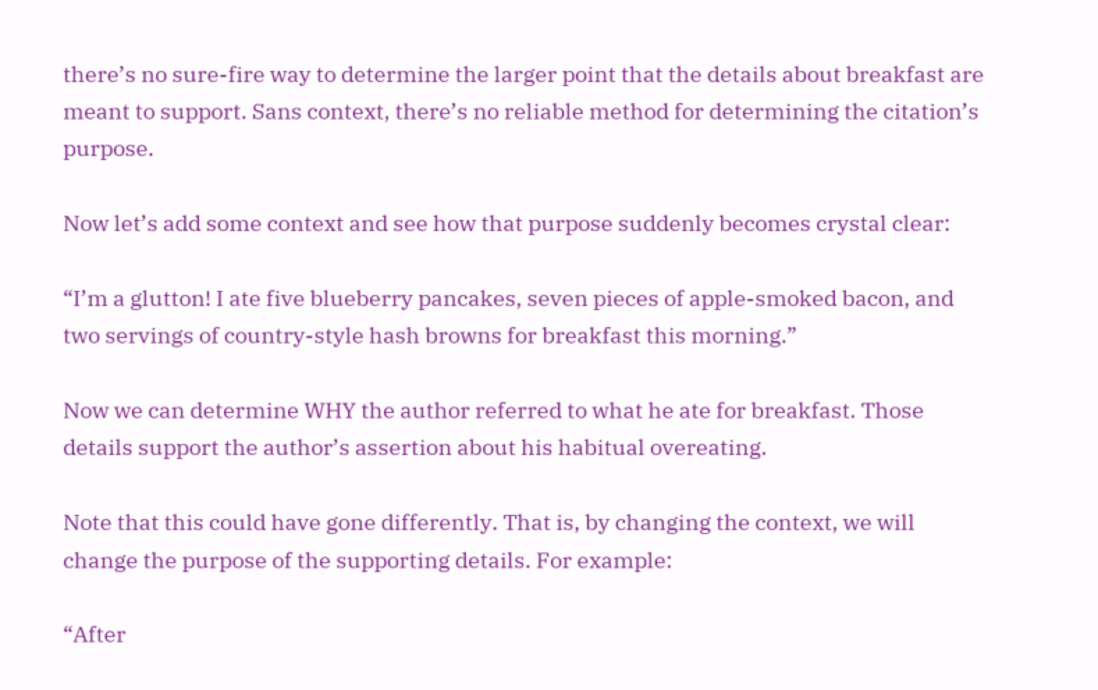there’s no sure-fire way to determine the larger point that the details about breakfast are meant to support. Sans context, there’s no reliable method for determining the citation’s purpose.

Now let’s add some context and see how that purpose suddenly becomes crystal clear:

“I’m a glutton! I ate five blueberry pancakes, seven pieces of apple-smoked bacon, and two servings of country-style hash browns for breakfast this morning.”

Now we can determine WHY the author referred to what he ate for breakfast. Those details support the author’s assertion about his habitual overeating.

Note that this could have gone differently. That is, by changing the context, we will change the purpose of the supporting details. For example:

“After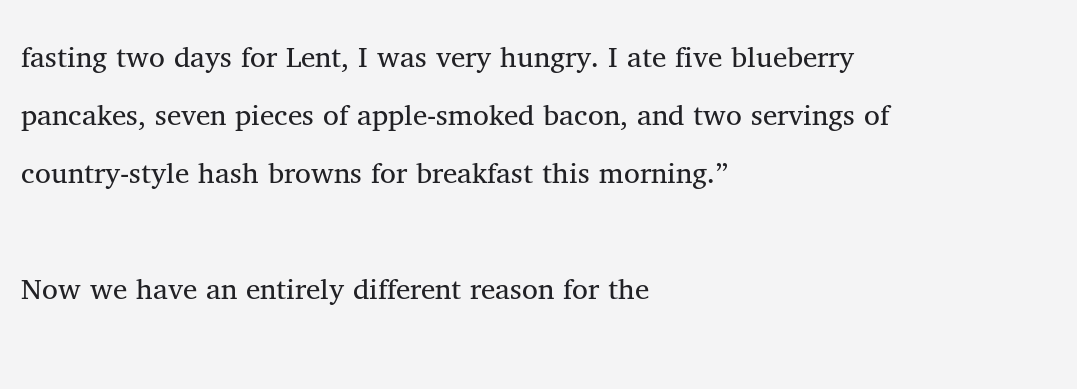fasting two days for Lent, I was very hungry. I ate five blueberry pancakes, seven pieces of apple-smoked bacon, and two servings of country-style hash browns for breakfast this morning.”

Now we have an entirely different reason for the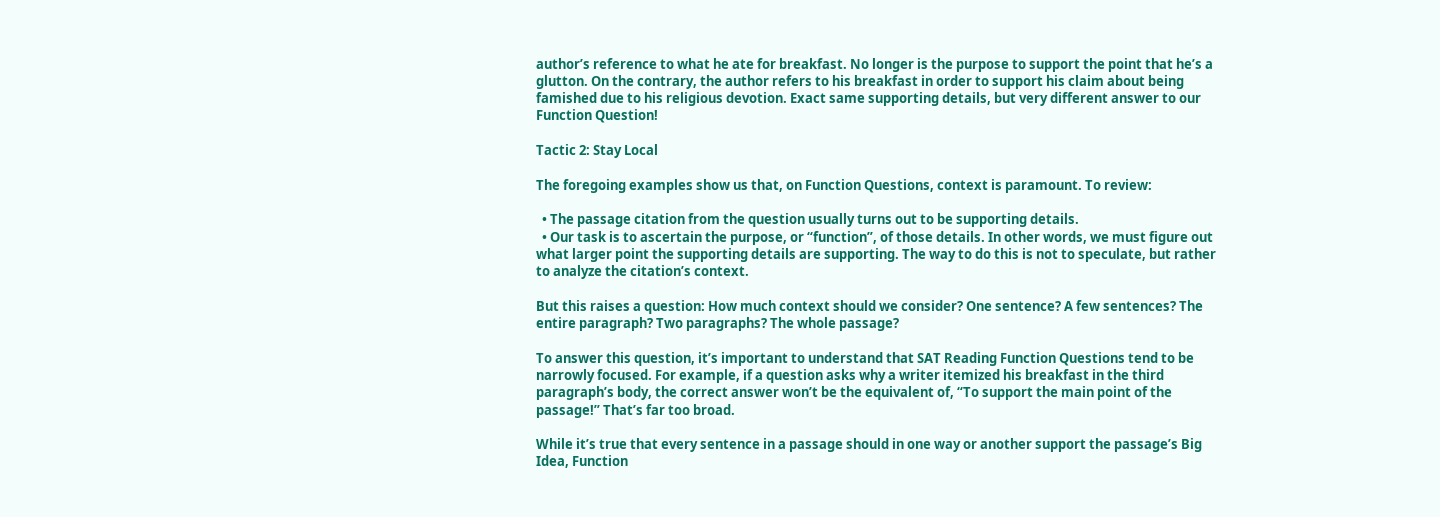author’s reference to what he ate for breakfast. No longer is the purpose to support the point that he’s a glutton. On the contrary, the author refers to his breakfast in order to support his claim about being famished due to his religious devotion. Exact same supporting details, but very different answer to our Function Question!

Tactic 2: Stay Local

The foregoing examples show us that, on Function Questions, context is paramount. To review:

  • The passage citation from the question usually turns out to be supporting details.
  • Our task is to ascertain the purpose, or “function”, of those details. In other words, we must figure out what larger point the supporting details are supporting. The way to do this is not to speculate, but rather to analyze the citation’s context.

But this raises a question: How much context should we consider? One sentence? A few sentences? The entire paragraph? Two paragraphs? The whole passage?

To answer this question, it’s important to understand that SAT Reading Function Questions tend to be narrowly focused. For example, if a question asks why a writer itemized his breakfast in the third paragraph’s body, the correct answer won’t be the equivalent of, “To support the main point of the passage!” That’s far too broad.

While it’s true that every sentence in a passage should in one way or another support the passage’s Big Idea, Function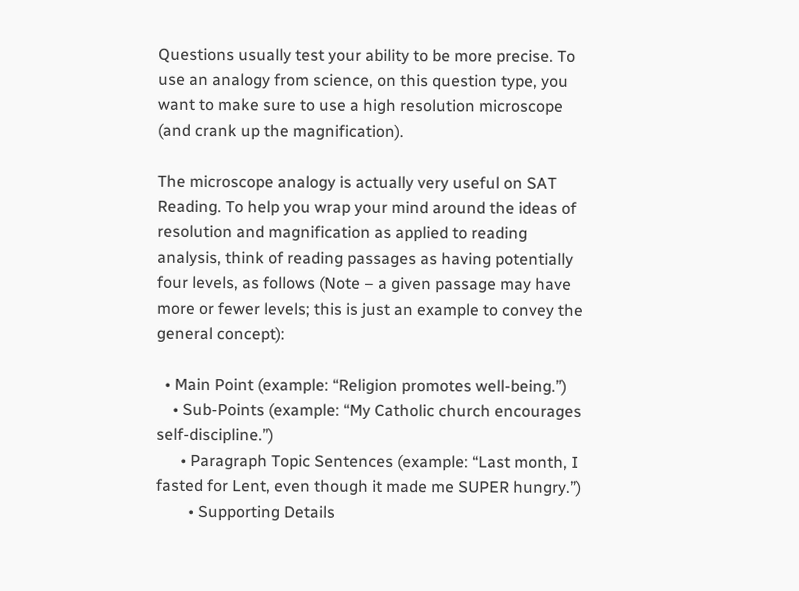Questions usually test your ability to be more precise. To use an analogy from science, on this question type, you want to make sure to use a high resolution microscope (and crank up the magnification).

The microscope analogy is actually very useful on SAT Reading. To help you wrap your mind around the ideas of resolution and magnification as applied to reading analysis, think of reading passages as having potentially four levels, as follows (Note – a given passage may have more or fewer levels; this is just an example to convey the general concept):

  • Main Point (example: “Religion promotes well-being.”)
    • Sub-Points (example: “My Catholic church encourages self-discipline.”)
      • Paragraph Topic Sentences (example: “Last month, I fasted for Lent, even though it made me SUPER hungry.”)
        • Supporting Details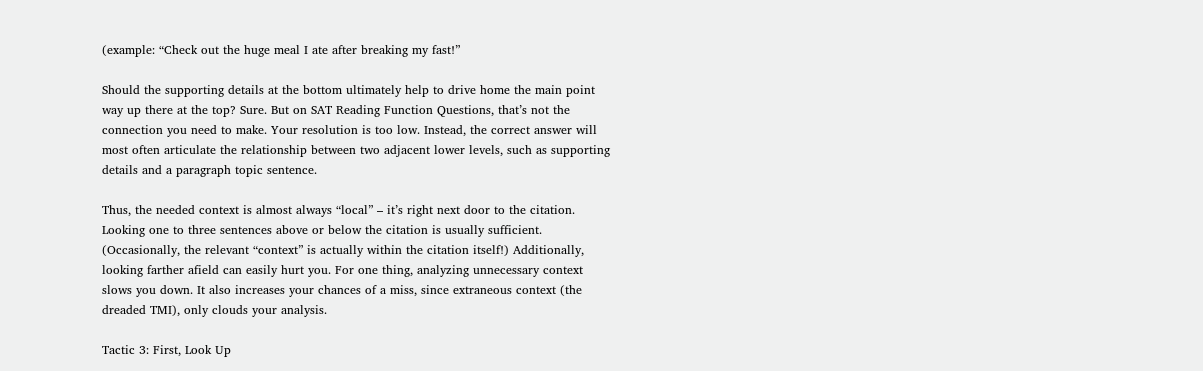(example: “Check out the huge meal I ate after breaking my fast!”

Should the supporting details at the bottom ultimately help to drive home the main point way up there at the top? Sure. But on SAT Reading Function Questions, that’s not the connection you need to make. Your resolution is too low. Instead, the correct answer will most often articulate the relationship between two adjacent lower levels, such as supporting details and a paragraph topic sentence.

Thus, the needed context is almost always “local” – it’s right next door to the citation. Looking one to three sentences above or below the citation is usually sufficient. (Occasionally, the relevant “context” is actually within the citation itself!) Additionally, looking farther afield can easily hurt you. For one thing, analyzing unnecessary context slows you down. It also increases your chances of a miss, since extraneous context (the dreaded TMI), only clouds your analysis.

Tactic 3: First, Look Up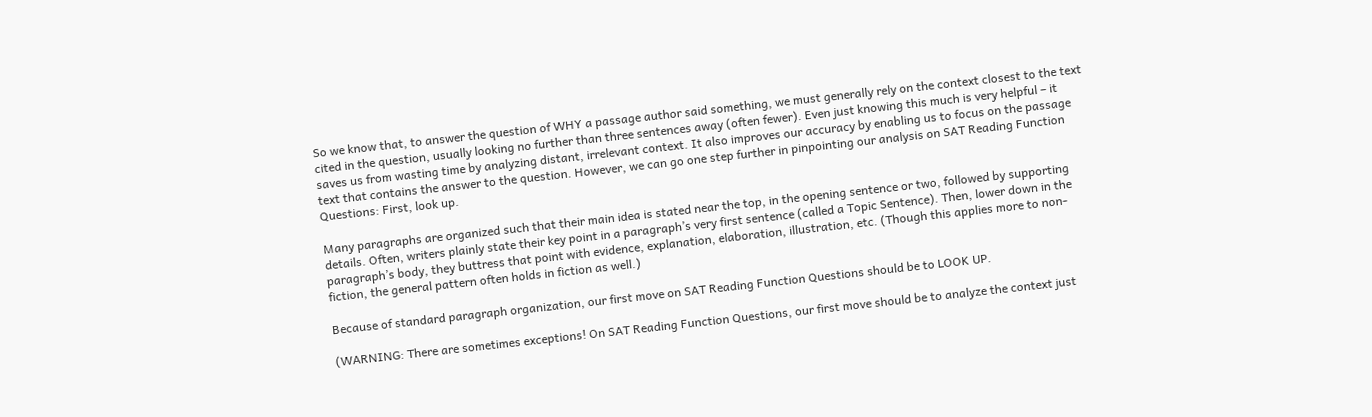So we know that, to answer the question of WHY a passage author said something, we must generally rely on the context closest to the text cited in the question, usually looking no further than three sentences away (often fewer). Even just knowing this much is very helpful – it saves us from wasting time by analyzing distant, irrelevant context. It also improves our accuracy by enabling us to focus on the passage text that contains the answer to the question. However, we can go one step further in pinpointing our analysis on SAT Reading Function Questions: First, look up.

Many paragraphs are organized such that their main idea is stated near the top, in the opening sentence or two, followed by supporting details. Often, writers plainly state their key point in a paragraph’s very first sentence (called a Topic Sentence). Then, lower down in the paragraph’s body, they buttress that point with evidence, explanation, elaboration, illustration, etc. (Though this applies more to non-fiction, the general pattern often holds in fiction as well.)

Because of standard paragraph organization, our first move on SAT Reading Function Questions should be to LOOK UP.

(WARNING: There are sometimes exceptions! On SAT Reading Function Questions, our first move should be to analyze the context just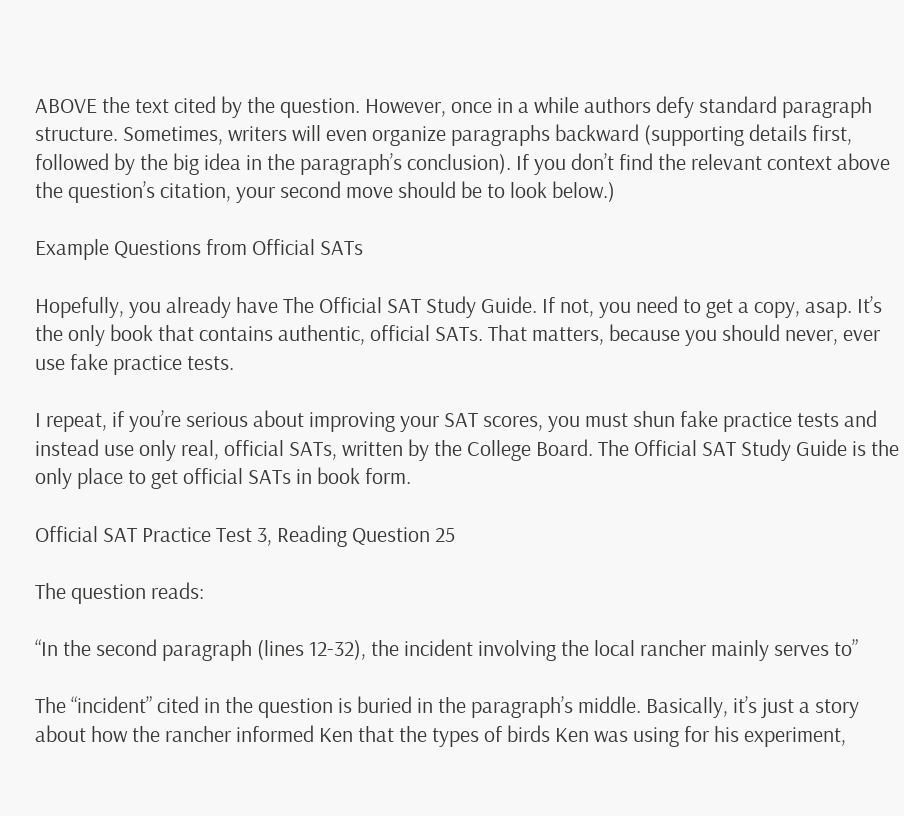ABOVE the text cited by the question. However, once in a while authors defy standard paragraph structure. Sometimes, writers will even organize paragraphs backward (supporting details first, followed by the big idea in the paragraph’s conclusion). If you don’t find the relevant context above the question’s citation, your second move should be to look below.)

Example Questions from Official SATs

Hopefully, you already have The Official SAT Study Guide. If not, you need to get a copy, asap. It’s the only book that contains authentic, official SATs. That matters, because you should never, ever use fake practice tests.

I repeat, if you’re serious about improving your SAT scores, you must shun fake practice tests and instead use only real, official SATs, written by the College Board. The Official SAT Study Guide is the only place to get official SATs in book form.

Official SAT Practice Test 3, Reading Question 25

The question reads:

“In the second paragraph (lines 12-32), the incident involving the local rancher mainly serves to”

The “incident” cited in the question is buried in the paragraph’s middle. Basically, it’s just a story about how the rancher informed Ken that the types of birds Ken was using for his experiment,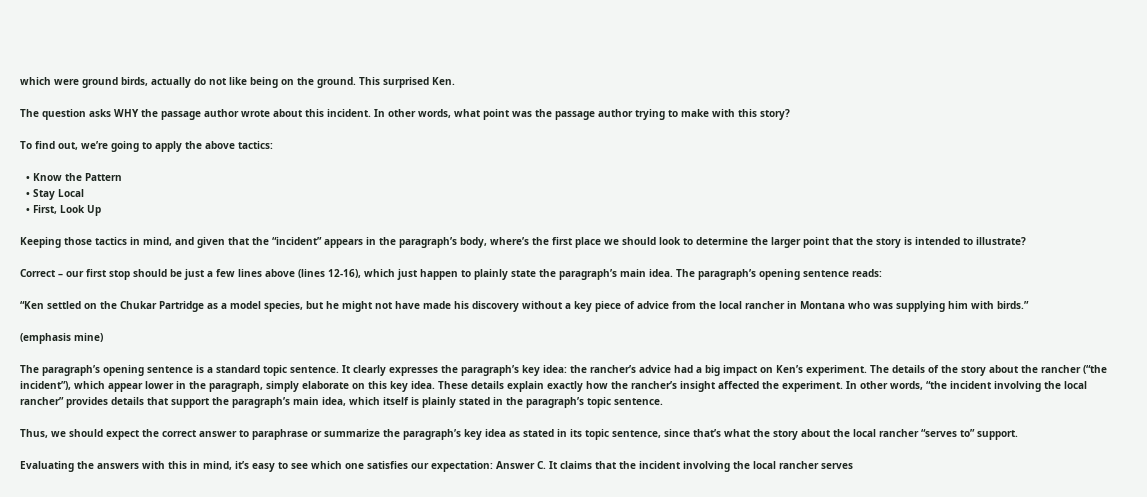which were ground birds, actually do not like being on the ground. This surprised Ken.

The question asks WHY the passage author wrote about this incident. In other words, what point was the passage author trying to make with this story?

To find out, we’re going to apply the above tactics:

  • Know the Pattern
  • Stay Local
  • First, Look Up

Keeping those tactics in mind, and given that the “incident” appears in the paragraph’s body, where’s the first place we should look to determine the larger point that the story is intended to illustrate?

Correct – our first stop should be just a few lines above (lines 12-16), which just happen to plainly state the paragraph’s main idea. The paragraph’s opening sentence reads:

“Ken settled on the Chukar Partridge as a model species, but he might not have made his discovery without a key piece of advice from the local rancher in Montana who was supplying him with birds.”

(emphasis mine)

The paragraph’s opening sentence is a standard topic sentence. It clearly expresses the paragraph’s key idea: the rancher’s advice had a big impact on Ken’s experiment. The details of the story about the rancher (“the incident”), which appear lower in the paragraph, simply elaborate on this key idea. These details explain exactly how the rancher’s insight affected the experiment. In other words, “the incident involving the local rancher” provides details that support the paragraph’s main idea, which itself is plainly stated in the paragraph’s topic sentence.

Thus, we should expect the correct answer to paraphrase or summarize the paragraph’s key idea as stated in its topic sentence, since that’s what the story about the local rancher “serves to” support.

Evaluating the answers with this in mind, it’s easy to see which one satisfies our expectation: Answer C. It claims that the incident involving the local rancher serves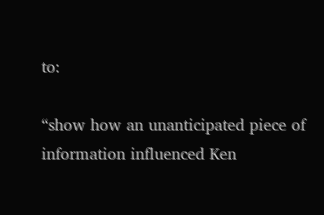to:

“show how an unanticipated piece of information influenced Ken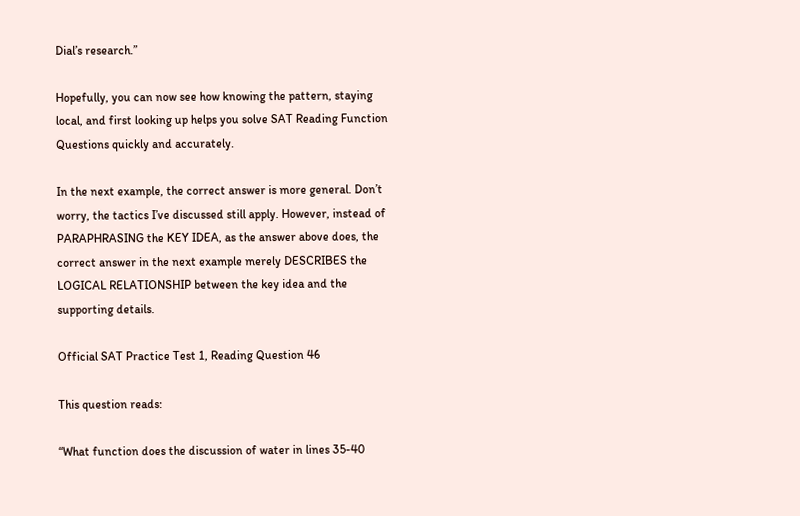Dial’s research.”

Hopefully, you can now see how knowing the pattern, staying local, and first looking up helps you solve SAT Reading Function Questions quickly and accurately.

In the next example, the correct answer is more general. Don’t worry, the tactics I’ve discussed still apply. However, instead of PARAPHRASING the KEY IDEA, as the answer above does, the correct answer in the next example merely DESCRIBES the LOGICAL RELATIONSHIP between the key idea and the supporting details.

Official SAT Practice Test 1, Reading Question 46

This question reads:

“What function does the discussion of water in lines 35-40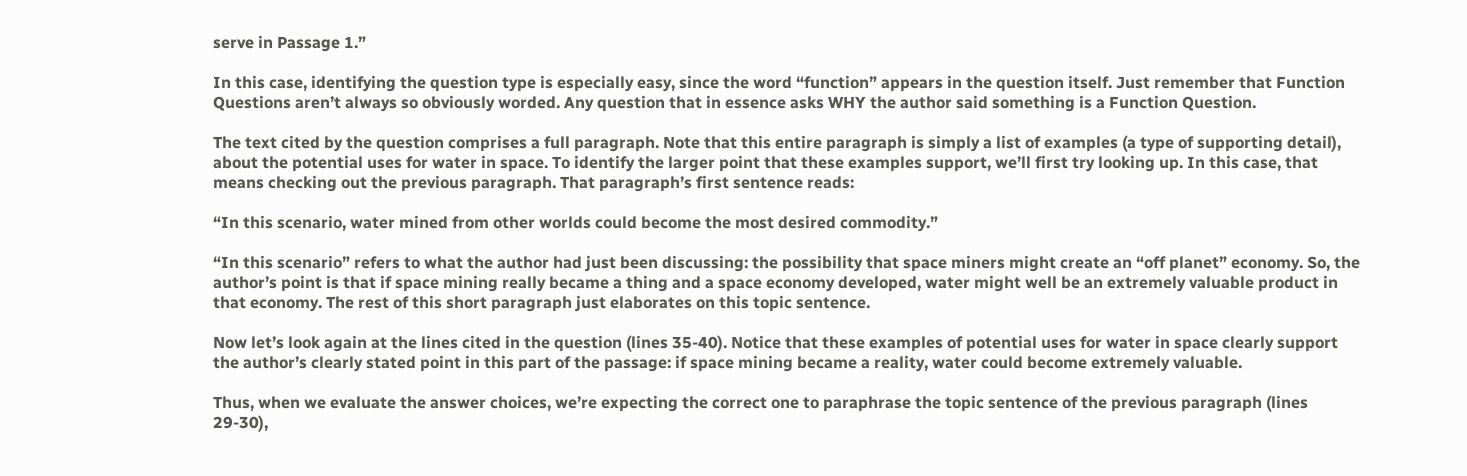serve in Passage 1.”

In this case, identifying the question type is especially easy, since the word “function” appears in the question itself. Just remember that Function Questions aren’t always so obviously worded. Any question that in essence asks WHY the author said something is a Function Question.

The text cited by the question comprises a full paragraph. Note that this entire paragraph is simply a list of examples (a type of supporting detail), about the potential uses for water in space. To identify the larger point that these examples support, we’ll first try looking up. In this case, that means checking out the previous paragraph. That paragraph’s first sentence reads:

“In this scenario, water mined from other worlds could become the most desired commodity.”

“In this scenario” refers to what the author had just been discussing: the possibility that space miners might create an “off planet” economy. So, the author’s point is that if space mining really became a thing and a space economy developed, water might well be an extremely valuable product in that economy. The rest of this short paragraph just elaborates on this topic sentence.

Now let’s look again at the lines cited in the question (lines 35-40). Notice that these examples of potential uses for water in space clearly support the author’s clearly stated point in this part of the passage: if space mining became a reality, water could become extremely valuable.

Thus, when we evaluate the answer choices, we’re expecting the correct one to paraphrase the topic sentence of the previous paragraph (lines 29-30),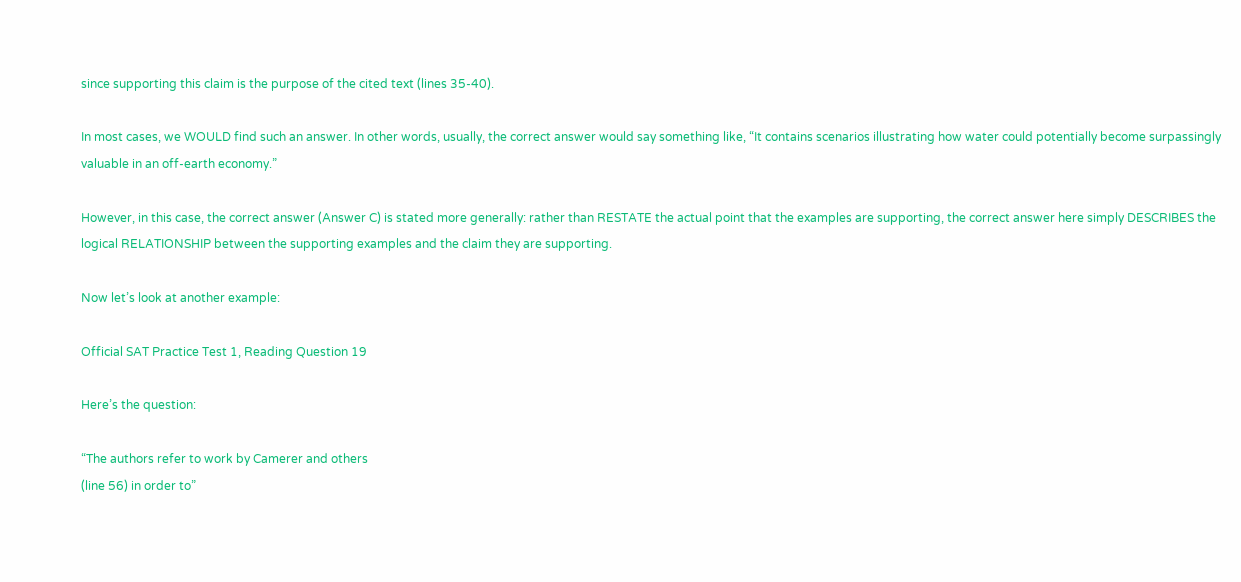since supporting this claim is the purpose of the cited text (lines 35-40).

In most cases, we WOULD find such an answer. In other words, usually, the correct answer would say something like, “It contains scenarios illustrating how water could potentially become surpassingly valuable in an off-earth economy.”

However, in this case, the correct answer (Answer C) is stated more generally: rather than RESTATE the actual point that the examples are supporting, the correct answer here simply DESCRIBES the logical RELATIONSHIP between the supporting examples and the claim they are supporting.

Now let’s look at another example:

Official SAT Practice Test 1, Reading Question 19

Here’s the question:

“The authors refer to work by Camerer and others
(line 56) in order to”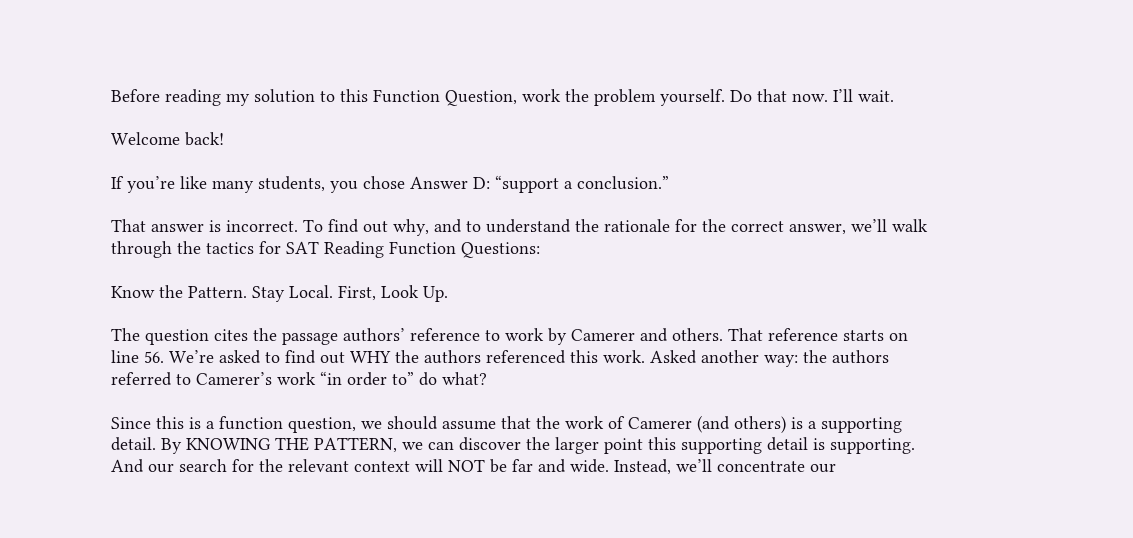Before reading my solution to this Function Question, work the problem yourself. Do that now. I’ll wait.

Welcome back!

If you’re like many students, you chose Answer D: “support a conclusion.”

That answer is incorrect. To find out why, and to understand the rationale for the correct answer, we’ll walk through the tactics for SAT Reading Function Questions:

Know the Pattern. Stay Local. First, Look Up.

The question cites the passage authors’ reference to work by Camerer and others. That reference starts on line 56. We’re asked to find out WHY the authors referenced this work. Asked another way: the authors referred to Camerer’s work “in order to” do what?

Since this is a function question, we should assume that the work of Camerer (and others) is a supporting detail. By KNOWING THE PATTERN, we can discover the larger point this supporting detail is supporting. And our search for the relevant context will NOT be far and wide. Instead, we’ll concentrate our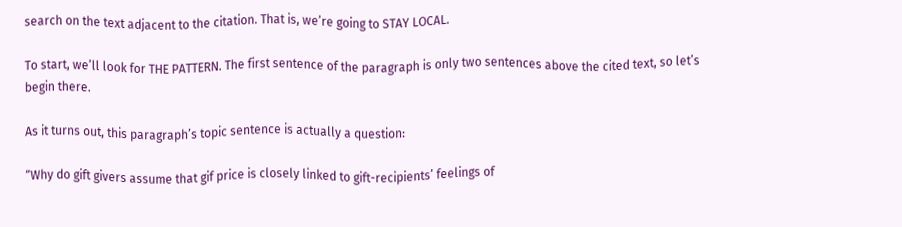search on the text adjacent to the citation. That is, we’re going to STAY LOCAL.

To start, we’ll look for THE PATTERN. The first sentence of the paragraph is only two sentences above the cited text, so let’s begin there.

As it turns out, this paragraph’s topic sentence is actually a question:

“Why do gift givers assume that gif price is closely linked to gift-recipients’ feelings of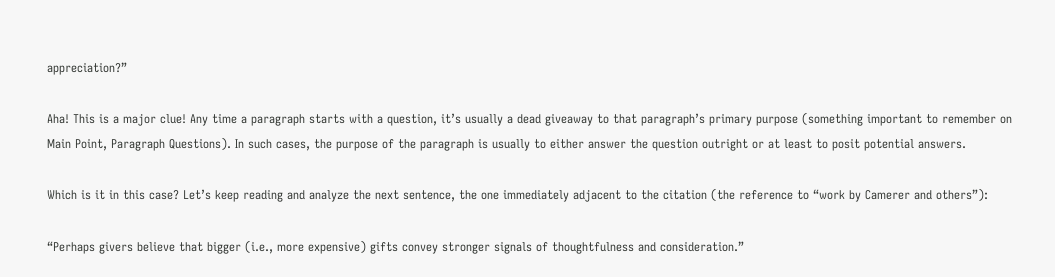appreciation?”

Aha! This is a major clue! Any time a paragraph starts with a question, it’s usually a dead giveaway to that paragraph’s primary purpose (something important to remember on Main Point, Paragraph Questions). In such cases, the purpose of the paragraph is usually to either answer the question outright or at least to posit potential answers.

Which is it in this case? Let’s keep reading and analyze the next sentence, the one immediately adjacent to the citation (the reference to “work by Camerer and others”):

“Perhaps givers believe that bigger (i.e., more expensive) gifts convey stronger signals of thoughtfulness and consideration.”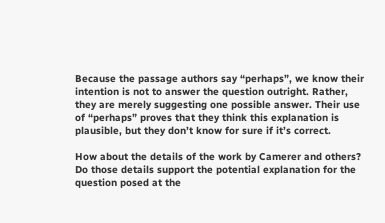Because the passage authors say “perhaps”, we know their intention is not to answer the question outright. Rather, they are merely suggesting one possible answer. Their use of “perhaps” proves that they think this explanation is plausible, but they don’t know for sure if it’s correct.

How about the details of the work by Camerer and others? Do those details support the potential explanation for the question posed at the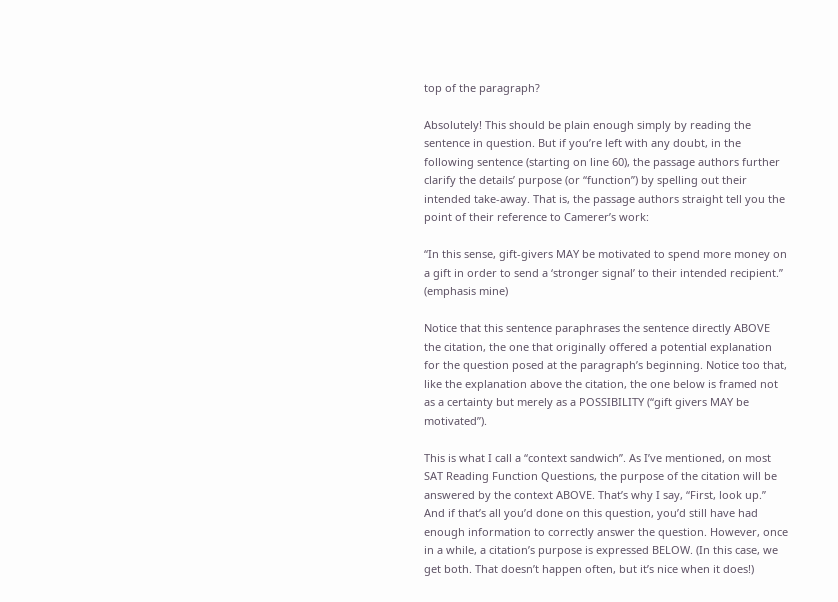top of the paragraph?

Absolutely! This should be plain enough simply by reading the sentence in question. But if you’re left with any doubt, in the following sentence (starting on line 60), the passage authors further clarify the details’ purpose (or “function”) by spelling out their intended take-away. That is, the passage authors straight tell you the point of their reference to Camerer’s work:

“In this sense, gift-givers MAY be motivated to spend more money on a gift in order to send a ‘stronger signal’ to their intended recipient.” (emphasis mine)

Notice that this sentence paraphrases the sentence directly ABOVE the citation, the one that originally offered a potential explanation for the question posed at the paragraph’s beginning. Notice too that, like the explanation above the citation, the one below is framed not as a certainty but merely as a POSSIBILITY (“gift givers MAY be motivated”).

This is what I call a “context sandwich”. As I’ve mentioned, on most SAT Reading Function Questions, the purpose of the citation will be answered by the context ABOVE. That’s why I say, “First, look up.” And if that’s all you’d done on this question, you’d still have had enough information to correctly answer the question. However, once in a while, a citation’s purpose is expressed BELOW. (In this case, we get both. That doesn’t happen often, but it’s nice when it does!)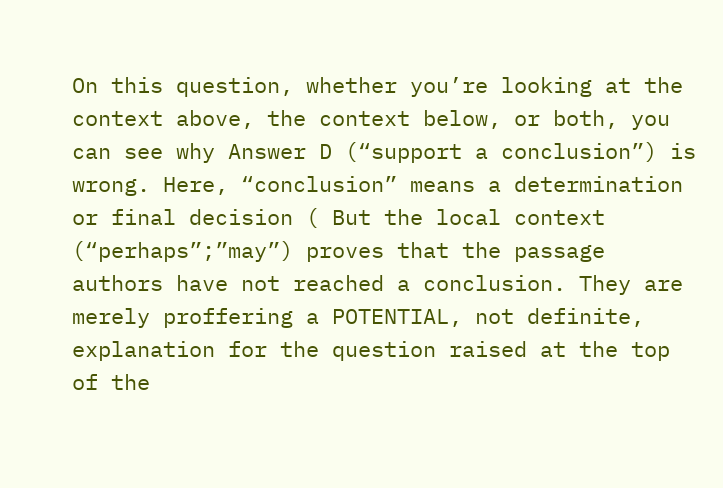On this question, whether you’re looking at the context above, the context below, or both, you can see why Answer D (“support a conclusion”) is wrong. Here, “conclusion” means a determination or final decision ( But the local context (“perhaps”;”may”) proves that the passage authors have not reached a conclusion. They are merely proffering a POTENTIAL, not definite, explanation for the question raised at the top of the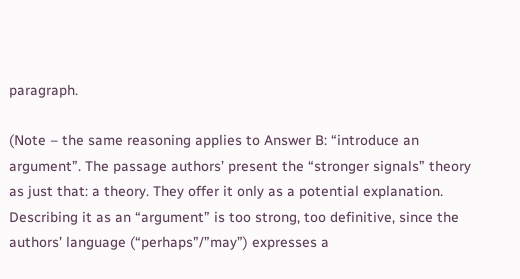paragraph.

(Note – the same reasoning applies to Answer B: “introduce an argument”. The passage authors’ present the “stronger signals” theory as just that: a theory. They offer it only as a potential explanation. Describing it as an “argument” is too strong, too definitive, since the authors’ language (“perhaps”/”may”) expresses a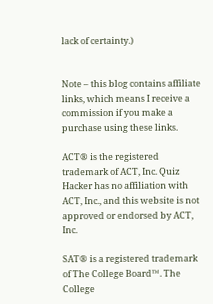lack of certainty.)


Note – this blog contains affiliate links, which means I receive a commission if you make a purchase using these links.

ACT® is the registered trademark of ACT, Inc. Quiz Hacker has no affiliation with ACT, Inc., and this website is not approved or endorsed by ACT, Inc.

SAT® is a registered trademark of The College Board™. The College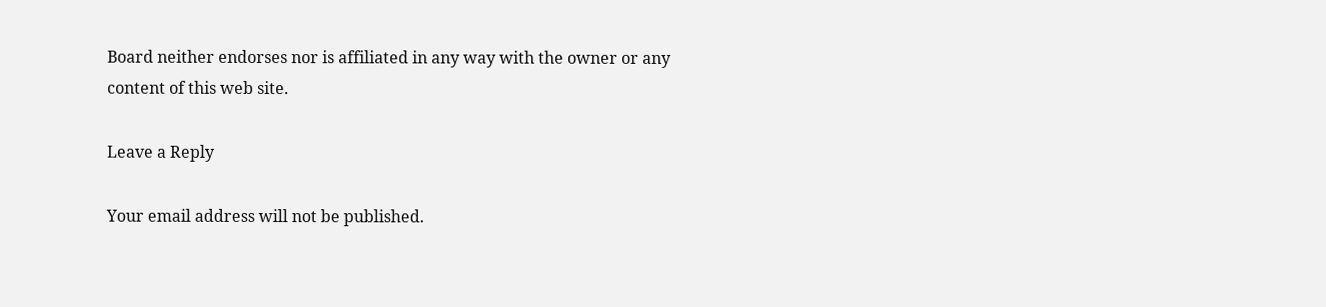Board neither endorses nor is affiliated in any way with the owner or any content of this web site.

Leave a Reply

Your email address will not be published.